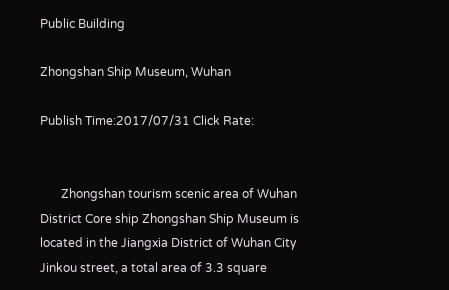Public Building

Zhongshan Ship Museum, Wuhan

Publish Time:2017/07/31 Click Rate:


       Zhongshan tourism scenic area of Wuhan District Core ship Zhongshan Ship Museum is located in the Jiangxia District of Wuhan City Jinkou street, a total area of 3.3 square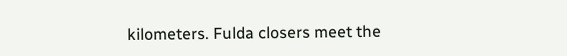kilometers. Fulda closers meet the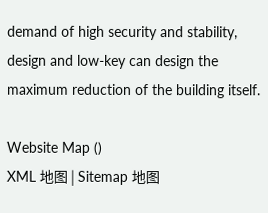demand of high security and stability, design and low-key can design the maximum reduction of the building itself.

Website Map ()
XML 地图 | Sitemap 地图